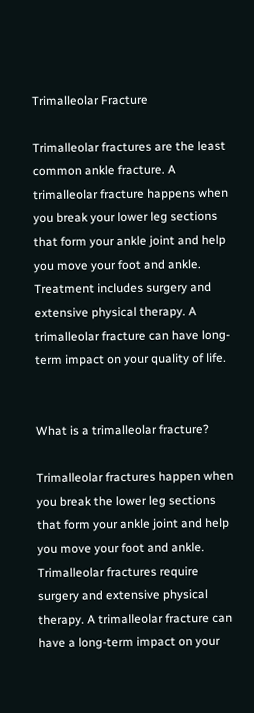Trimalleolar Fracture

Trimalleolar fractures are the least common ankle fracture. A trimalleolar fracture happens when you break your lower leg sections that form your ankle joint and help you move your foot and ankle. Treatment includes surgery and extensive physical therapy. A trimalleolar fracture can have long-term impact on your quality of life.


What is a trimalleolar fracture?

Trimalleolar fractures happen when you break the lower leg sections that form your ankle joint and help you move your foot and ankle. Trimalleolar fractures require surgery and extensive physical therapy. A trimalleolar fracture can have a long-term impact on your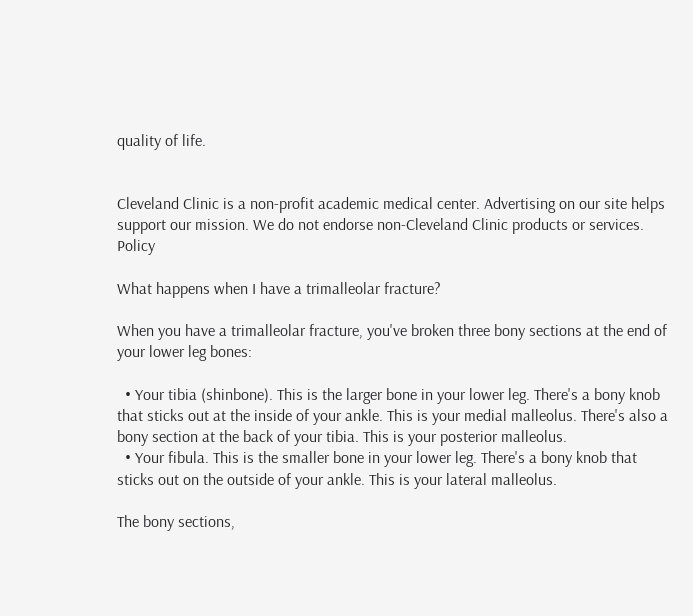quality of life.


Cleveland Clinic is a non-profit academic medical center. Advertising on our site helps support our mission. We do not endorse non-Cleveland Clinic products or services. Policy

What happens when I have a trimalleolar fracture?

When you have a trimalleolar fracture, you've broken three bony sections at the end of your lower leg bones:

  • Your tibia (shinbone). This is the larger bone in your lower leg. There's a bony knob that sticks out at the inside of your ankle. This is your medial malleolus. There's also a bony section at the back of your tibia. This is your posterior malleolus.
  • Your fibula. This is the smaller bone in your lower leg. There's a bony knob that sticks out on the outside of your ankle. This is your lateral malleolus.

The bony sections,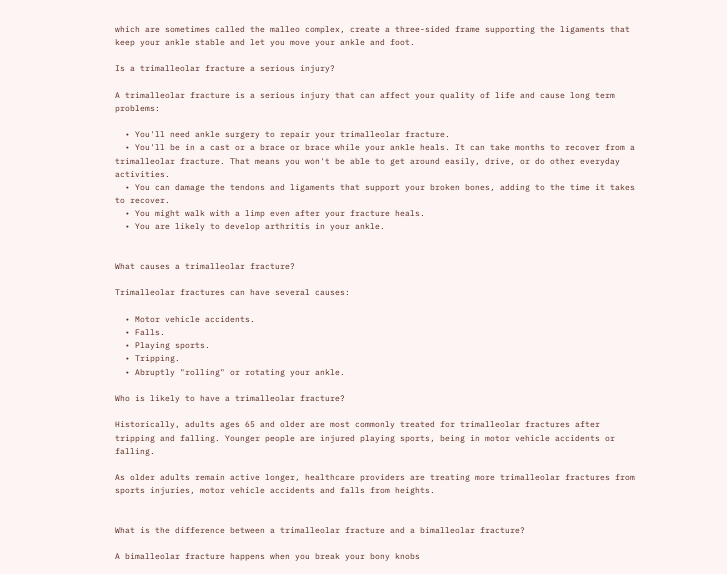which are sometimes called the malleo complex, create a three-sided frame supporting the ligaments that keep your ankle stable and let you move your ankle and foot.

Is a trimalleolar fracture a serious injury?

A trimalleolar fracture is a serious injury that can affect your quality of life and cause long term problems:

  • You'll need ankle surgery to repair your trimalleolar fracture.
  • You'll be in a cast or a brace or brace while your ankle heals. It can take months to recover from a trimalleolar fracture. That means you won't be able to get around easily, drive, or do other everyday activities.
  • You can damage the tendons and ligaments that support your broken bones, adding to the time it takes to recover.
  • You might walk with a limp even after your fracture heals.
  • You are likely to develop arthritis in your ankle.


What causes a trimalleolar fracture?

Trimalleolar fractures can have several causes:

  • Motor vehicle accidents.
  • Falls.
  • Playing sports.
  • Tripping.
  • Abruptly "rolling" or rotating your ankle.

Who is likely to have a trimalleolar fracture?

Historically, adults ages 65 and older are most commonly treated for trimalleolar fractures after tripping and falling. Younger people are injured playing sports, being in motor vehicle accidents or falling.

As older adults remain active longer, healthcare providers are treating more trimalleolar fractures from sports injuries, motor vehicle accidents and falls from heights.


What is the difference between a trimalleolar fracture and a bimalleolar fracture?

A bimalleolar fracture happens when you break your bony knobs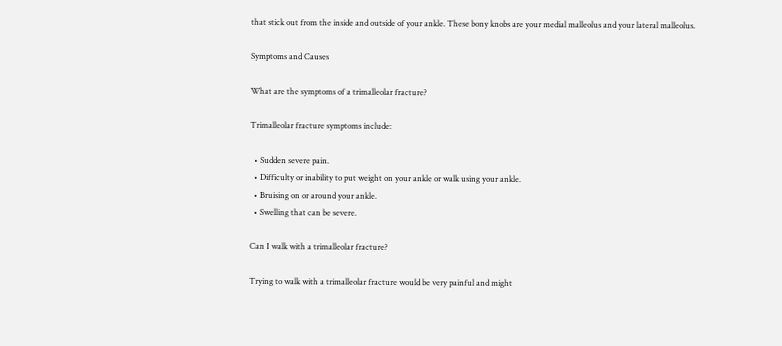that stick out from the inside and outside of your ankle. These bony knobs are your medial malleolus and your lateral malleolus.

Symptoms and Causes

What are the symptoms of a trimalleolar fracture?

Trimalleolar fracture symptoms include:

  • Sudden severe pain.
  • Difficulty or inability to put weight on your ankle or walk using your ankle.
  • Bruising on or around your ankle.
  • Swelling that can be severe.

Can I walk with a trimalleolar fracture?

Trying to walk with a trimalleolar fracture would be very painful and might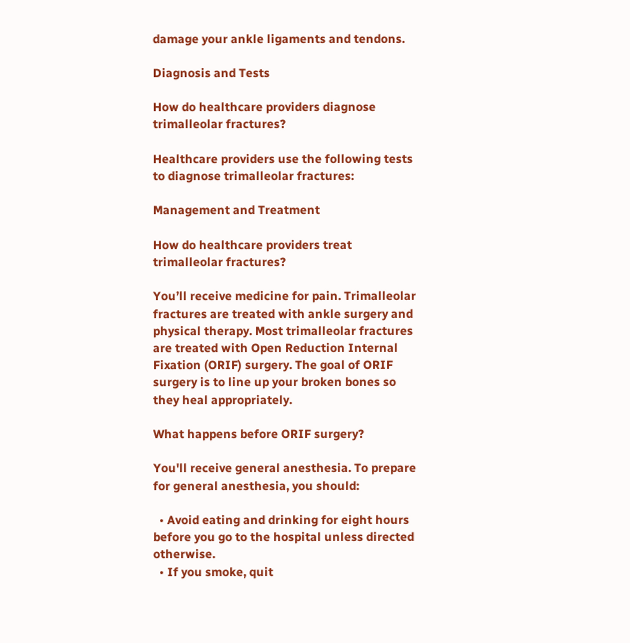damage your ankle ligaments and tendons.

Diagnosis and Tests

How do healthcare providers diagnose trimalleolar fractures?

Healthcare providers use the following tests to diagnose trimalleolar fractures:

Management and Treatment

How do healthcare providers treat trimalleolar fractures?

You’ll receive medicine for pain. Trimalleolar fractures are treated with ankle surgery and physical therapy. Most trimalleolar fractures are treated with Open Reduction Internal Fixation (ORIF) surgery. The goal of ORIF surgery is to line up your broken bones so they heal appropriately.

What happens before ORIF surgery?

You'll receive general anesthesia. To prepare for general anesthesia, you should:

  • Avoid eating and drinking for eight hours before you go to the hospital unless directed otherwise.
  • If you smoke, quit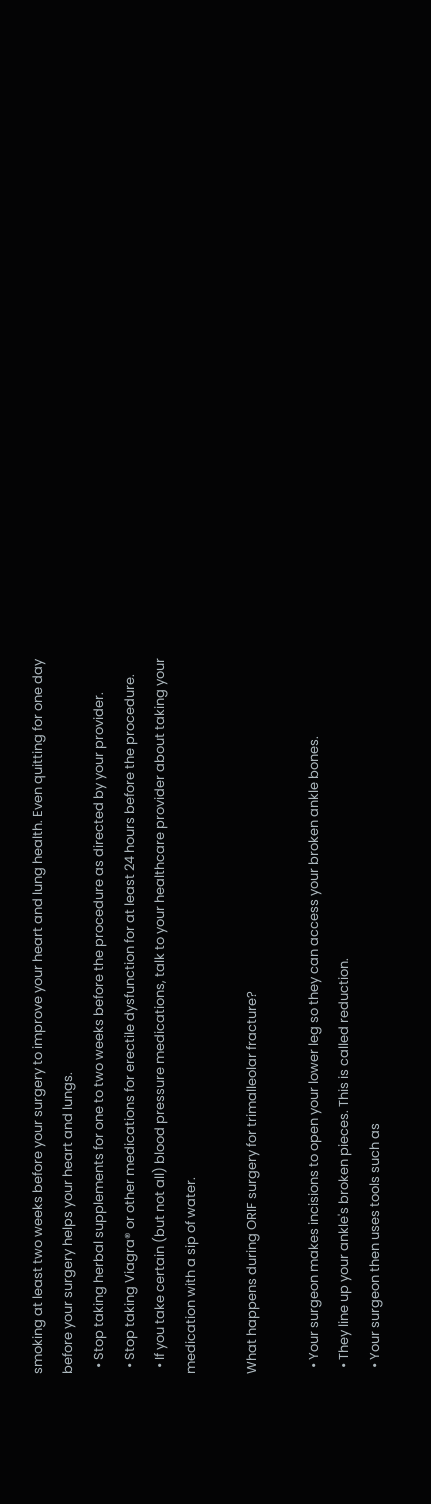smoking at least two weeks before your surgery to improve your heart and lung health. Even quitting for one day before your surgery helps your heart and lungs.
  • Stop taking herbal supplements for one to two weeks before the procedure as directed by your provider.
  • Stop taking Viagra® or other medications for erectile dysfunction for at least 24 hours before the procedure.
  • If you take certain (but not all) blood pressure medications, talk to your healthcare provider about taking your medication with a sip of water.

What happens during ORIF surgery for trimalleolar fracture?

  • Your surgeon makes incisions to open your lower leg so they can access your broken ankle bones.
  • They line up your ankle's broken pieces. This is called reduction.
  • Your surgeon then uses tools such as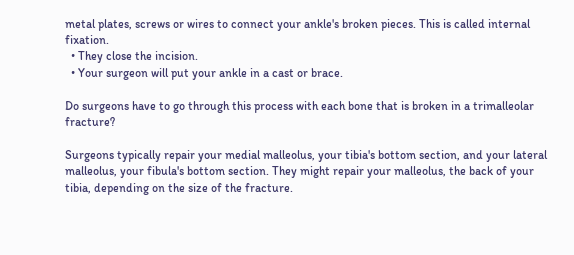metal plates, screws or wires to connect your ankle's broken pieces. This is called internal fixation.
  • They close the incision.
  • Your surgeon will put your ankle in a cast or brace.

Do surgeons have to go through this process with each bone that is broken in a trimalleolar fracture?

Surgeons typically repair your medial malleolus, your tibia's bottom section, and your lateral malleolus, your fibula's bottom section. They might repair your malleolus, the back of your tibia, depending on the size of the fracture.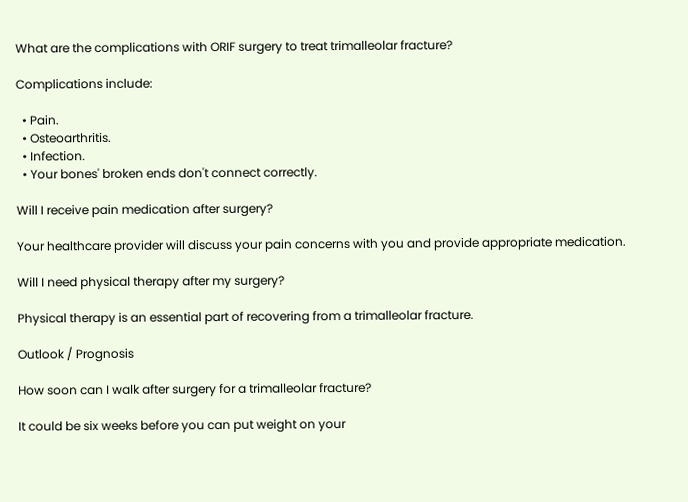What are the complications with ORIF surgery to treat trimalleolar fracture?

Complications include:

  • Pain.
  • Osteoarthritis.
  • Infection.
  • Your bones' broken ends don't connect correctly.

Will I receive pain medication after surgery?

Your healthcare provider will discuss your pain concerns with you and provide appropriate medication.

Will I need physical therapy after my surgery?

Physical therapy is an essential part of recovering from a trimalleolar fracture.

Outlook / Prognosis

How soon can I walk after surgery for a trimalleolar fracture?

It could be six weeks before you can put weight on your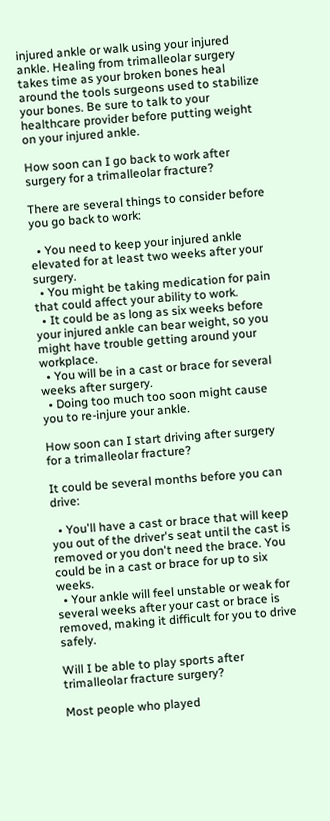injured ankle or walk using your injured ankle. Healing from trimalleolar surgery takes time as your broken bones heal around the tools surgeons used to stabilize your bones. Be sure to talk to your healthcare provider before putting weight on your injured ankle.

How soon can I go back to work after surgery for a trimalleolar fracture?

There are several things to consider before you go back to work:

  • You need to keep your injured ankle elevated for at least two weeks after your surgery.
  • You might be taking medication for pain that could affect your ability to work.
  • It could be as long as six weeks before your injured ankle can bear weight, so you might have trouble getting around your workplace.
  • You will be in a cast or brace for several weeks after surgery.
  • Doing too much too soon might cause you to re-injure your ankle.

How soon can I start driving after surgery for a trimalleolar fracture?

It could be several months before you can drive:

  • You'll have a cast or brace that will keep you out of the driver's seat until the cast is removed or you don't need the brace. You could be in a cast or brace for up to six weeks.
  • Your ankle will feel unstable or weak for several weeks after your cast or brace is removed, making it difficult for you to drive safely.

Will I be able to play sports after trimalleolar fracture surgery?

Most people who played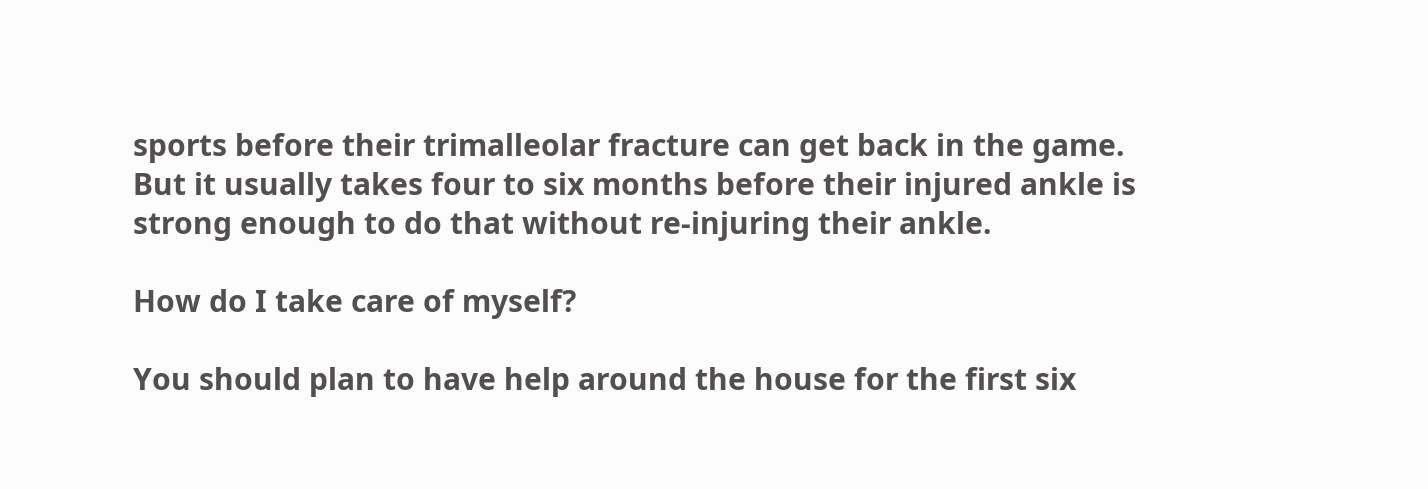sports before their trimalleolar fracture can get back in the game. But it usually takes four to six months before their injured ankle is strong enough to do that without re-injuring their ankle.

How do I take care of myself?

You should plan to have help around the house for the first six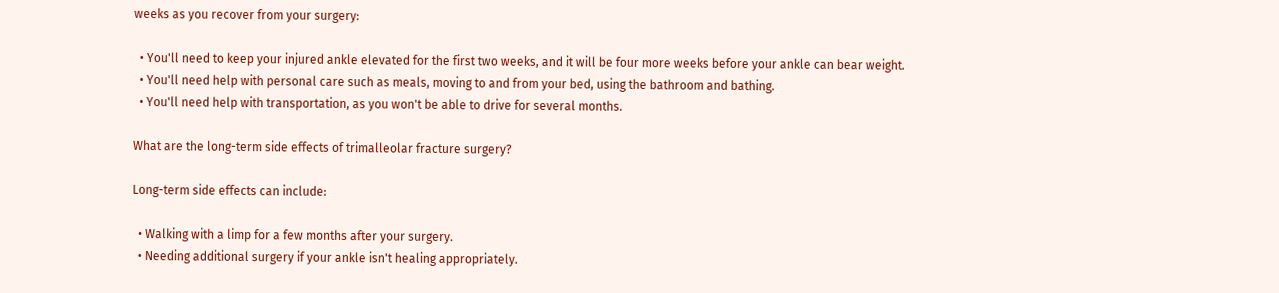weeks as you recover from your surgery:

  • You'll need to keep your injured ankle elevated for the first two weeks, and it will be four more weeks before your ankle can bear weight.
  • You'll need help with personal care such as meals, moving to and from your bed, using the bathroom and bathing.
  • You'll need help with transportation, as you won't be able to drive for several months.

What are the long-term side effects of trimalleolar fracture surgery?

Long-term side effects can include:

  • Walking with a limp for a few months after your surgery.
  • Needing additional surgery if your ankle isn't healing appropriately.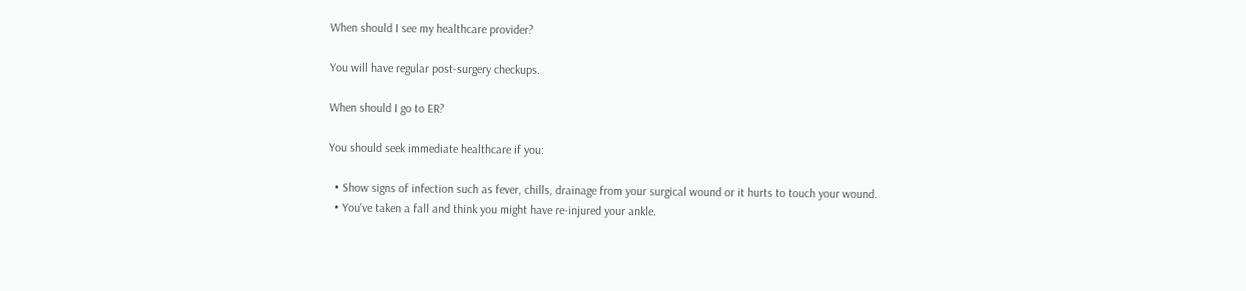When should I see my healthcare provider?

You will have regular post-surgery checkups.

When should I go to ER?

You should seek immediate healthcare if you:

  • Show signs of infection such as fever, chills, drainage from your surgical wound or it hurts to touch your wound.
  • You've taken a fall and think you might have re-injured your ankle.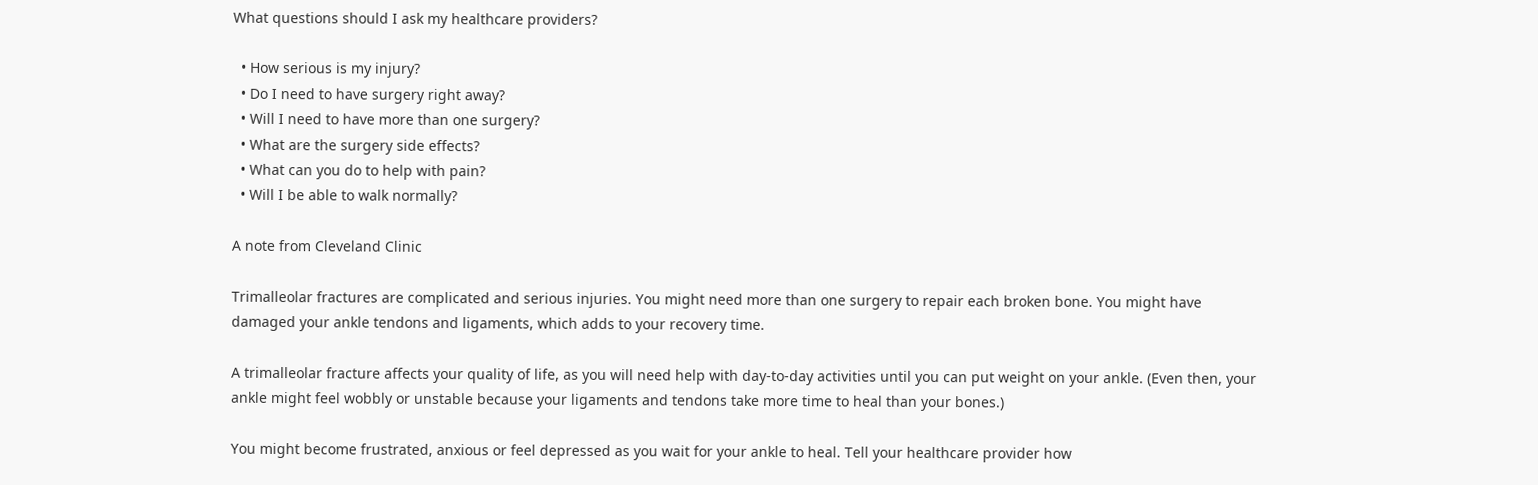What questions should I ask my healthcare providers?

  • How serious is my injury?
  • Do I need to have surgery right away?
  • Will I need to have more than one surgery?
  • What are the surgery side effects?
  • What can you do to help with pain?
  • Will I be able to walk normally?

A note from Cleveland Clinic

Trimalleolar fractures are complicated and serious injuries. You might need more than one surgery to repair each broken bone. You might have damaged your ankle tendons and ligaments, which adds to your recovery time.

A trimalleolar fracture affects your quality of life, as you will need help with day-to-day activities until you can put weight on your ankle. (Even then, your ankle might feel wobbly or unstable because your ligaments and tendons take more time to heal than your bones.)

You might become frustrated, anxious or feel depressed as you wait for your ankle to heal. Tell your healthcare provider how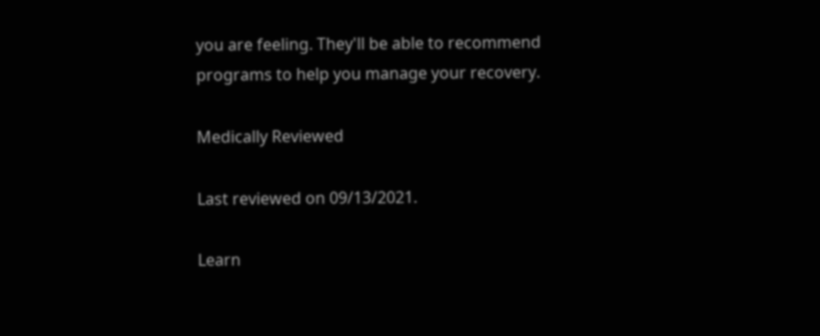you are feeling. They'll be able to recommend programs to help you manage your recovery.

Medically Reviewed

Last reviewed on 09/13/2021.

Learn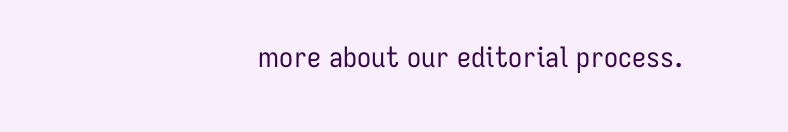more about our editorial process.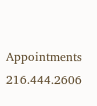Appointments 216.444.2606